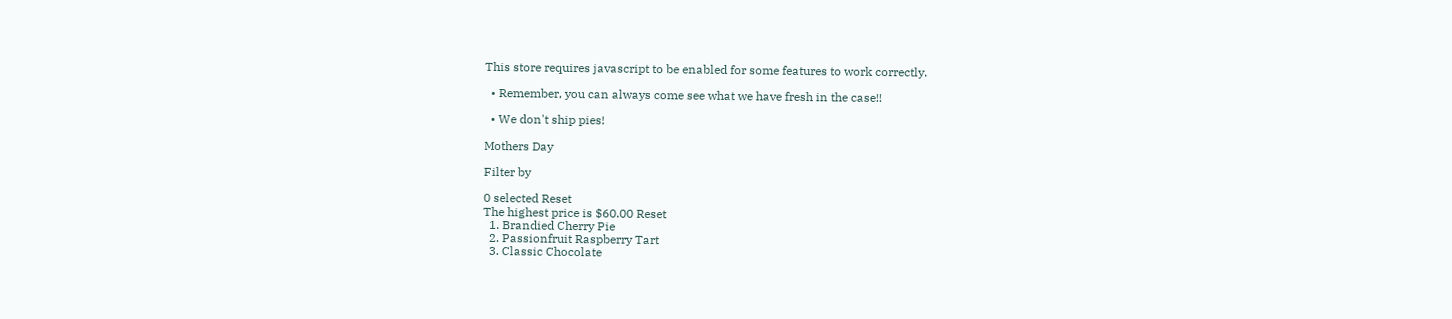This store requires javascript to be enabled for some features to work correctly.

  • Remember, you can always come see what we have fresh in the case!!

  • We don't ship pies!

Mothers Day

Filter by

0 selected Reset
The highest price is $60.00 Reset
  1. Brandied Cherry Pie
  2. Passionfruit Raspberry Tart
  3. Classic Chocolate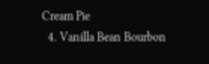Cream Pie
  4. Vanilla Bean Bourbon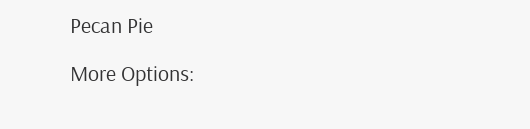Pecan Pie

More Options: